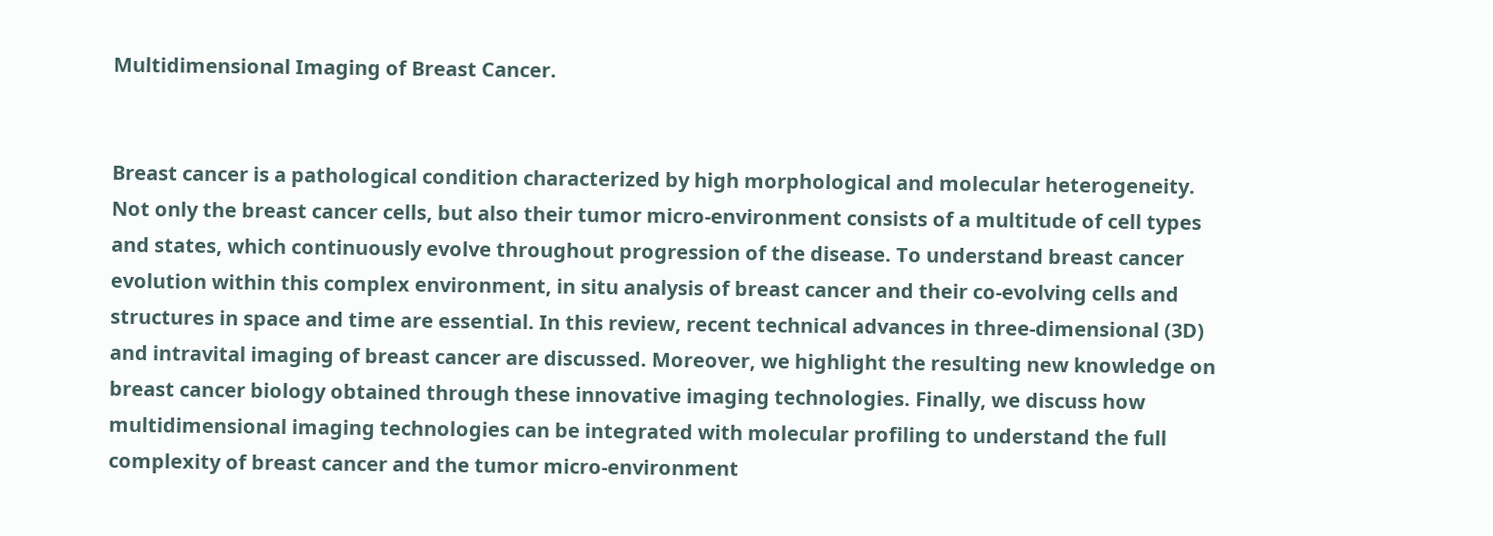Multidimensional Imaging of Breast Cancer.


Breast cancer is a pathological condition characterized by high morphological and molecular heterogeneity. Not only the breast cancer cells, but also their tumor micro-environment consists of a multitude of cell types and states, which continuously evolve throughout progression of the disease. To understand breast cancer evolution within this complex environment, in situ analysis of breast cancer and their co-evolving cells and structures in space and time are essential. In this review, recent technical advances in three-dimensional (3D) and intravital imaging of breast cancer are discussed. Moreover, we highlight the resulting new knowledge on breast cancer biology obtained through these innovative imaging technologies. Finally, we discuss how multidimensional imaging technologies can be integrated with molecular profiling to understand the full complexity of breast cancer and the tumor micro-environment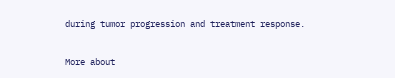during tumor progression and treatment response.

More about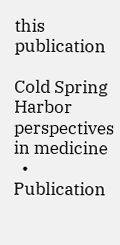this publication

Cold Spring Harbor perspectives in medicine
  • Publication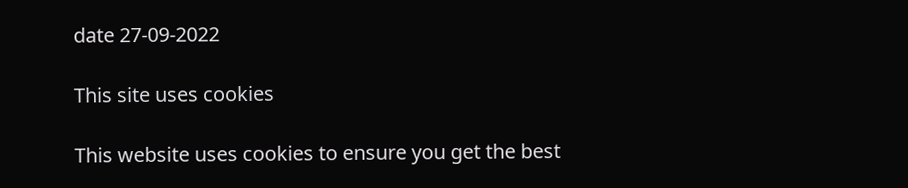date 27-09-2022

This site uses cookies

This website uses cookies to ensure you get the best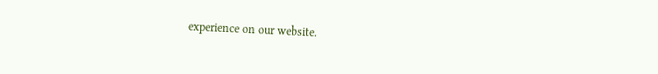experience on our website.